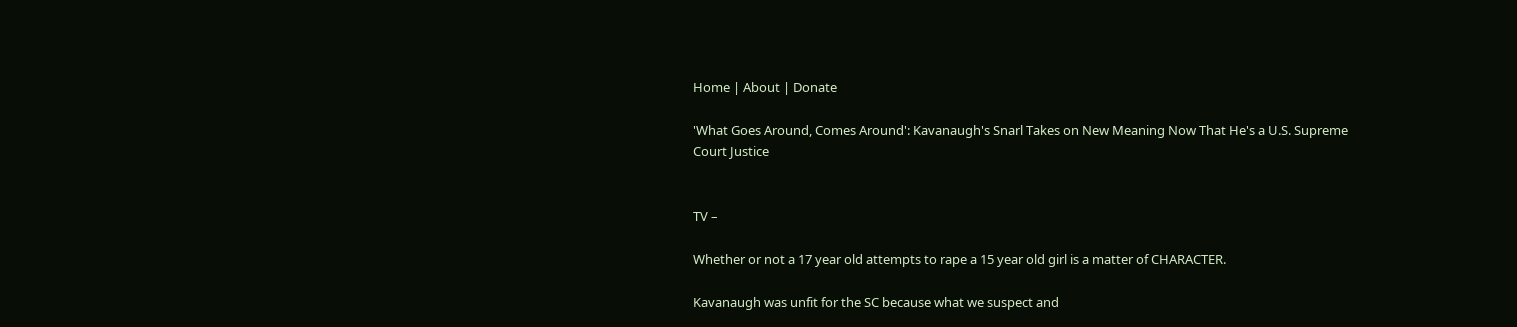Home | About | Donate

'What Goes Around, Comes Around': Kavanaugh's Snarl Takes on New Meaning Now That He's a U.S. Supreme Court Justice


TV –

Whether or not a 17 year old attempts to rape a 15 year old girl is a matter of CHARACTER.

Kavanaugh was unfit for the SC because what we suspect and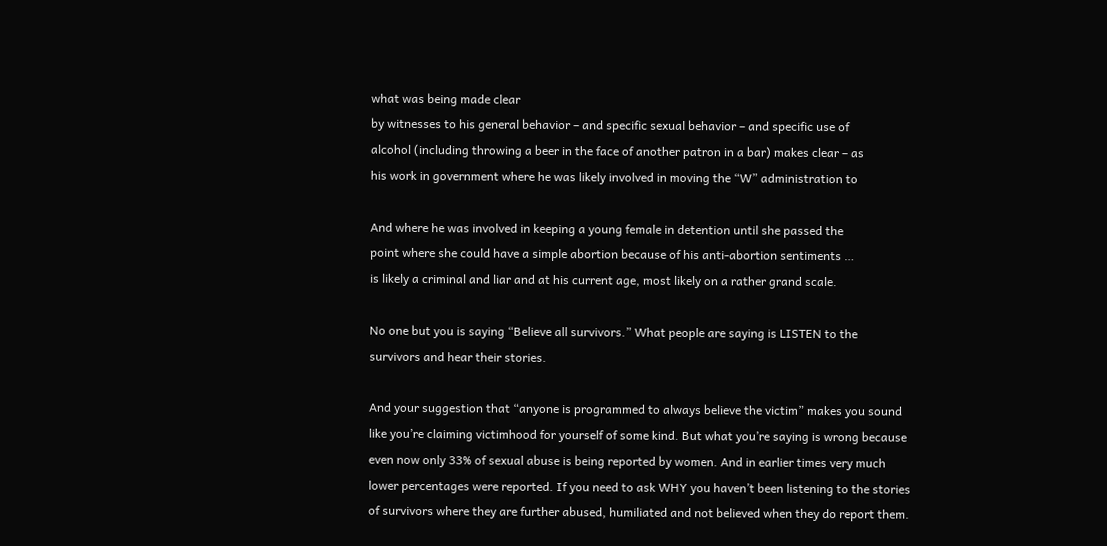what was being made clear
by witnesses to his general behavior – and specific sexual behavior – and specific use of
alcohol (including throwing a beer in the face of another patron in a bar) makes clear – as
his work in government where he was likely involved in moving the “W” administration to

And where he was involved in keeping a young female in detention until she passed the
point where she could have a simple abortion because of his anti-abortion sentiments …
is likely a criminal and liar and at his current age, most likely on a rather grand scale.

No one but you is saying “Believe all survivors.” What people are saying is LISTEN to the
survivors and hear their stories.

And your suggestion that “anyone is programmed to always believe the victim” makes you sound
like you’re claiming victimhood for yourself of some kind. But what you’re saying is wrong because
even now only 33% of sexual abuse is being reported by women. And in earlier times very much
lower percentages were reported. If you need to ask WHY you haven’t been listening to the stories
of survivors where they are further abused, humiliated and not believed when they do report them.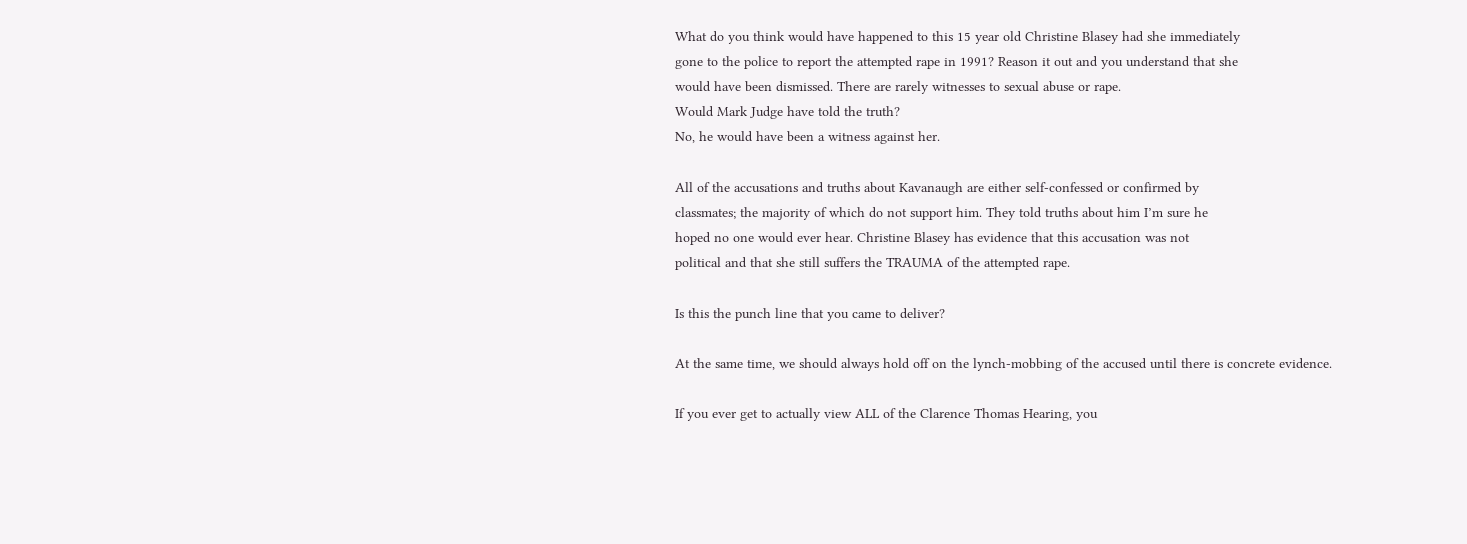What do you think would have happened to this 15 year old Christine Blasey had she immediately
gone to the police to report the attempted rape in 1991? Reason it out and you understand that she
would have been dismissed. There are rarely witnesses to sexual abuse or rape.
Would Mark Judge have told the truth?
No, he would have been a witness against her.

All of the accusations and truths about Kavanaugh are either self-confessed or confirmed by
classmates; the majority of which do not support him. They told truths about him I’m sure he
hoped no one would ever hear. Christine Blasey has evidence that this accusation was not
political and that she still suffers the TRAUMA of the attempted rape.

Is this the punch line that you came to deliver?

At the same time, we should always hold off on the lynch-mobbing of the accused until there is concrete evidence.

If you ever get to actually view ALL of the Clarence Thomas Hearing, you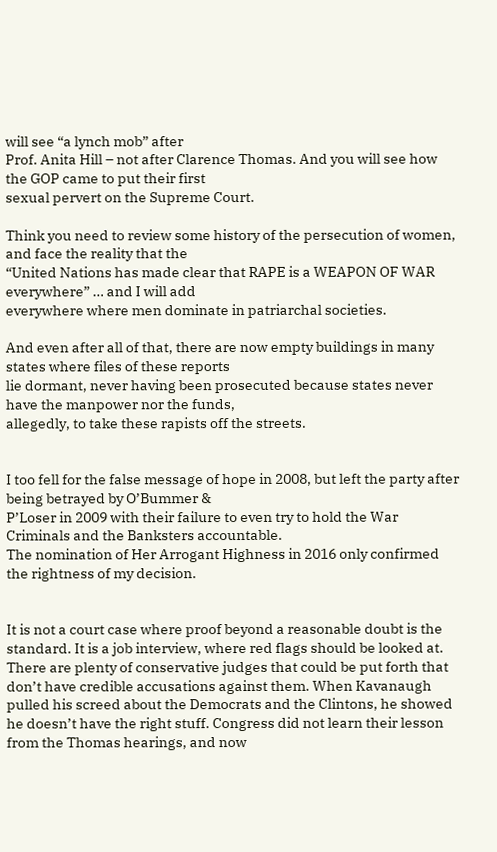will see “a lynch mob” after
Prof. Anita Hill – not after Clarence Thomas. And you will see how the GOP came to put their first
sexual pervert on the Supreme Court.

Think you need to review some history of the persecution of women, and face the reality that the
“United Nations has made clear that RAPE is a WEAPON OF WAR everywhere” … and I will add
everywhere where men dominate in patriarchal societies.

And even after all of that, there are now empty buildings in many states where files of these reports
lie dormant, never having been prosecuted because states never have the manpower nor the funds,
allegedly, to take these rapists off the streets.


I too fell for the false message of hope in 2008, but left the party after being betrayed by O’Bummer &
P’Loser in 2009 with their failure to even try to hold the War Criminals and the Banksters accountable.
The nomination of Her Arrogant Highness in 2016 only confirmed the rightness of my decision.


It is not a court case where proof beyond a reasonable doubt is the standard. It is a job interview, where red flags should be looked at. There are plenty of conservative judges that could be put forth that don’t have credible accusations against them. When Kavanaugh pulled his screed about the Democrats and the Clintons, he showed he doesn’t have the right stuff. Congress did not learn their lesson from the Thomas hearings, and now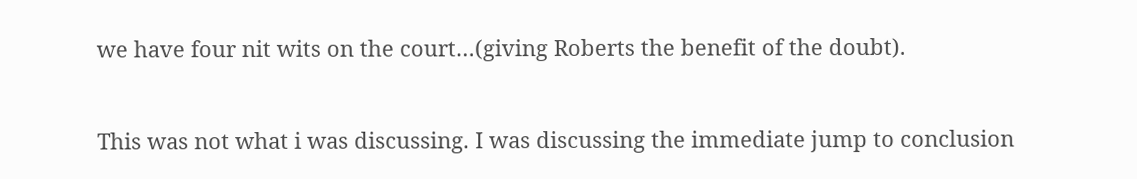we have four nit wits on the court…(giving Roberts the benefit of the doubt).


This was not what i was discussing. I was discussing the immediate jump to conclusion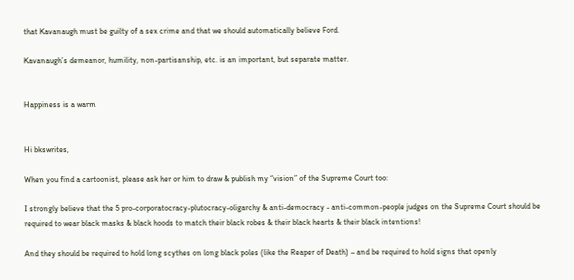that Kavanaugh must be guilty of a sex crime and that we should automatically believe Ford.

Kavanaugh’s demeanor, humility, non-partisanship, etc. is an important, but separate matter.


Happiness is a warm


Hi bkswrites,

When you find a cartoonist, please ask her or him to draw & publish my “vision” of the Supreme Court too:

I strongly believe that the 5 pro-corporatocracy-plutocracy-oligarchy & anti-democracy - anti-common-people judges on the Supreme Court should be required to wear black masks & black hoods to match their black robes & their black hearts & their black intentions!

And they should be required to hold long scythes on long black poles (like the Reaper of Death) – and be required to hold signs that openly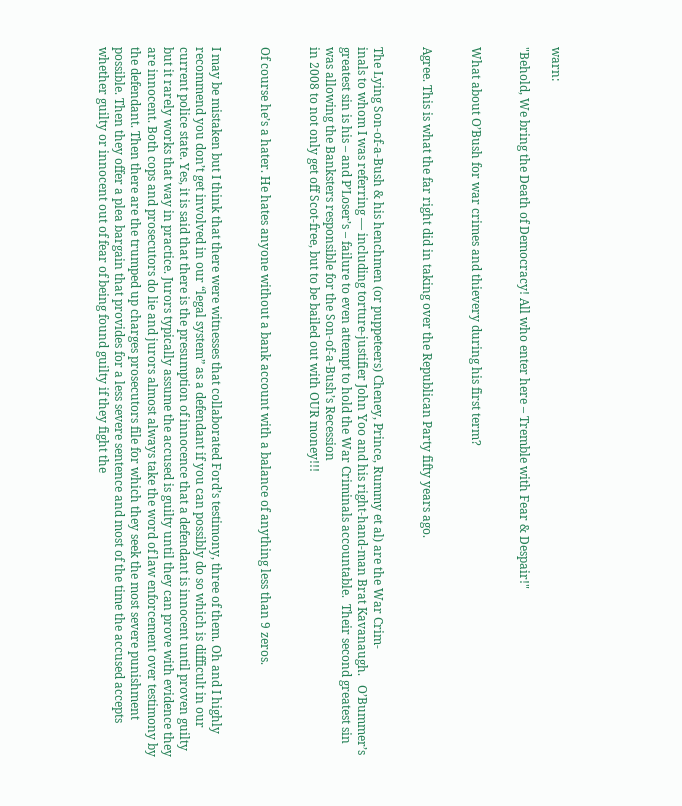warn:

"Behold, We bring the Death of Democracy! All who enter here – Tremble with Fear & Despair!"


What about O’Bush for war crimes and thievery during his first term?


Agree. This is what the far right did in taking over the Republican Party fifty years ago.


The Lying Son-of-a-Bush & his henchmen (or puppeteers) Cheney, Prince, Rummy et al) are the War Crim-
inals to whom I was referring — including torture-justifier John Yoo and his right-hand-man Brat Kavanaugh.   O’Bummer’s greatest sin is his – and P’Loser’s – failure to even attempt to hold the War Criminals accountable.  Their second greatest sin was allowing the Banksters responsible for the Son-of-a-Bush’s Recession
in 2008 to not only get off Scot-free, but to be bailed out with OUR money!!!


Of course he’s a hater. He hates anyone without a bank account with a balance of anything less than 9 zeros.


I may be mistaken but I think that there were witnesses that collaborated Ford’s testimony, three of them. Oh and I highly recommend you don’t get involved in our “legal system” as a defendant if you can possibly do so which is difficult in our current police state. Yes, it is said that there is the presumption of innocence that a defendant is innocent until proven guilty but it rarely works that way in practice. Jurors typically assume the accused is guilty until they can prove with evidence they are innocent. Both cops and prosecutors do lie and jurors almost always take the word of law enforcement over testimony by the defendant. Then there are the trumped up charges prosecutors file for which they seek the most severe punishment possible. Then they offer a plea bargain that provides for a less severe sentence and most of the time the accused accepts whether guilty or innocent out of fear of being found guilty if they fight the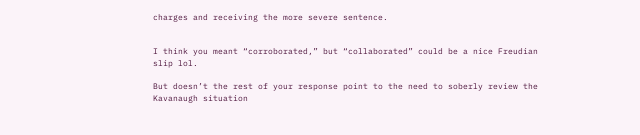charges and receiving the more severe sentence.


I think you meant “corroborated,” but “collaborated” could be a nice Freudian slip lol.

But doesn’t the rest of your response point to the need to soberly review the Kavanaugh situation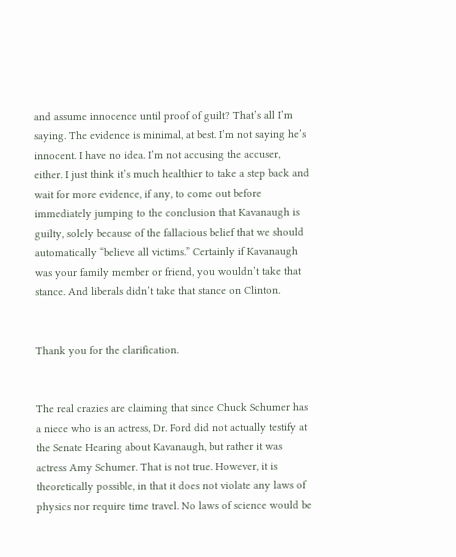and assume innocence until proof of guilt? That’s all I’m saying. The evidence is minimal, at best. I’m not saying he’s innocent. I have no idea. I’m not accusing the accuser, either. I just think it’s much healthier to take a step back and wait for more evidence, if any, to come out before immediately jumping to the conclusion that Kavanaugh is guilty, solely because of the fallacious belief that we should automatically “believe all victims.” Certainly if Kavanaugh was your family member or friend, you wouldn’t take that stance. And liberals didn’t take that stance on Clinton.


Thank you for the clarification.


The real crazies are claiming that since Chuck Schumer has a niece who is an actress, Dr. Ford did not actually testify at the Senate Hearing about Kavanaugh, but rather it was actress Amy Schumer. That is not true. However, it is theoretically possible, in that it does not violate any laws of physics nor require time travel. No laws of science would be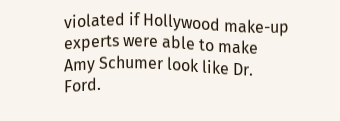violated if Hollywood make-up experts were able to make Amy Schumer look like Dr. Ford.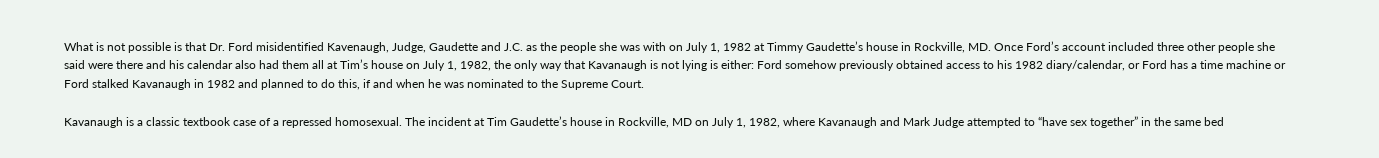What is not possible is that Dr. Ford misidentified Kavenaugh, Judge, Gaudette and J.C. as the people she was with on July 1, 1982 at Timmy Gaudette’s house in Rockville, MD. Once Ford’s account included three other people she said were there and his calendar also had them all at Tim’s house on July 1, 1982, the only way that Kavanaugh is not lying is either: Ford somehow previously obtained access to his 1982 diary/calendar, or Ford has a time machine or Ford stalked Kavanaugh in 1982 and planned to do this, if and when he was nominated to the Supreme Court.

Kavanaugh is a classic textbook case of a repressed homosexual. The incident at Tim Gaudette’s house in Rockville, MD on July 1, 1982, where Kavanaugh and Mark Judge attempted to “have sex together” in the same bed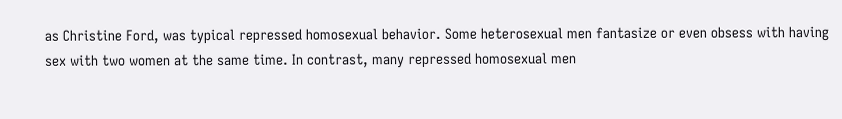as Christine Ford, was typical repressed homosexual behavior. Some heterosexual men fantasize or even obsess with having sex with two women at the same time. In contrast, many repressed homosexual men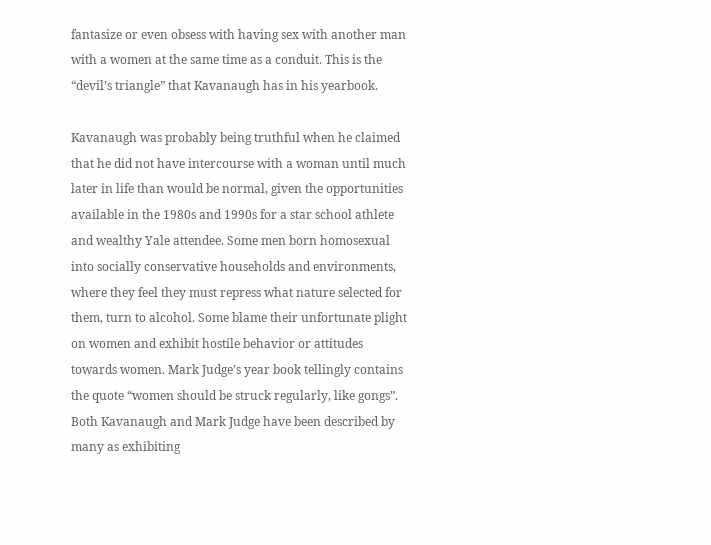fantasize or even obsess with having sex with another man with a women at the same time as a conduit. This is the “devil’s triangle” that Kavanaugh has in his yearbook.

Kavanaugh was probably being truthful when he claimed that he did not have intercourse with a woman until much later in life than would be normal, given the opportunities available in the 1980s and 1990s for a star school athlete and wealthy Yale attendee. Some men born homosexual into socially conservative households and environments, where they feel they must repress what nature selected for them, turn to alcohol. Some blame their unfortunate plight on women and exhibit hostile behavior or attitudes towards women. Mark Judge’s year book tellingly contains the quote “women should be struck regularly, like gongs”. Both Kavanaugh and Mark Judge have been described by many as exhibiting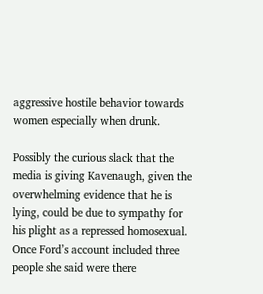aggressive hostile behavior towards women especially when drunk.

Possibly the curious slack that the media is giving Kavenaugh, given the overwhelming evidence that he is lying, could be due to sympathy for his plight as a repressed homosexual. Once Ford’s account included three people she said were there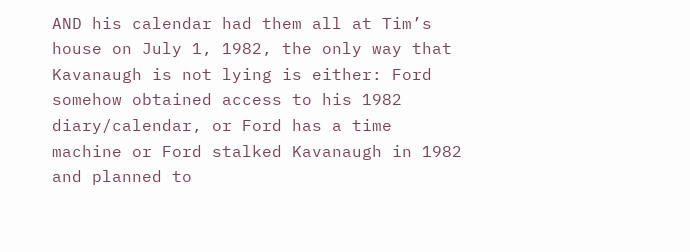AND his calendar had them all at Tim’s house on July 1, 1982, the only way that Kavanaugh is not lying is either: Ford somehow obtained access to his 1982 diary/calendar, or Ford has a time machine or Ford stalked Kavanaugh in 1982 and planned to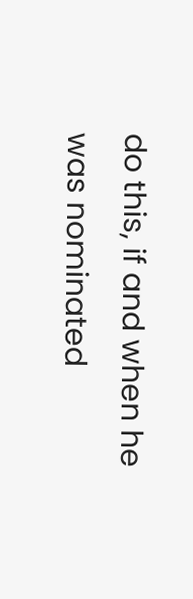do this, if and when he was nominated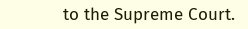to the Supreme Court.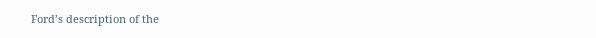Ford’s description of the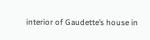interior of Gaudette’s house in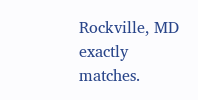Rockville, MD exactly matches.